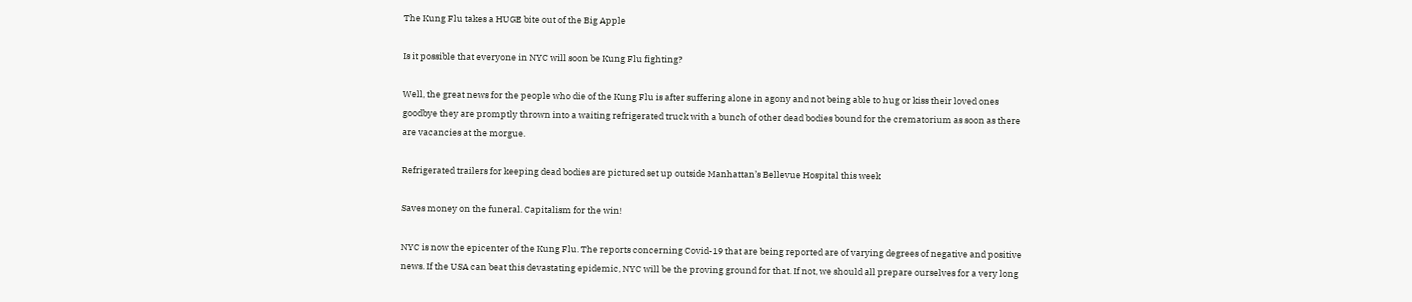The Kung Flu takes a HUGE bite out of the Big Apple

Is it possible that everyone in NYC will soon be Kung Flu fighting?

Well, the great news for the people who die of the Kung Flu is after suffering alone in agony and not being able to hug or kiss their loved ones goodbye they are promptly thrown into a waiting refrigerated truck with a bunch of other dead bodies bound for the crematorium as soon as there are vacancies at the morgue.

Refrigerated trailers for keeping dead bodies are pictured set up outside Manhattan’s Bellevue Hospital this week

Saves money on the funeral. Capitalism for the win!

NYC is now the epicenter of the Kung Flu. The reports concerning Covid-19 that are being reported are of varying degrees of negative and positive news. If the USA can beat this devastating epidemic, NYC will be the proving ground for that. If not, we should all prepare ourselves for a very long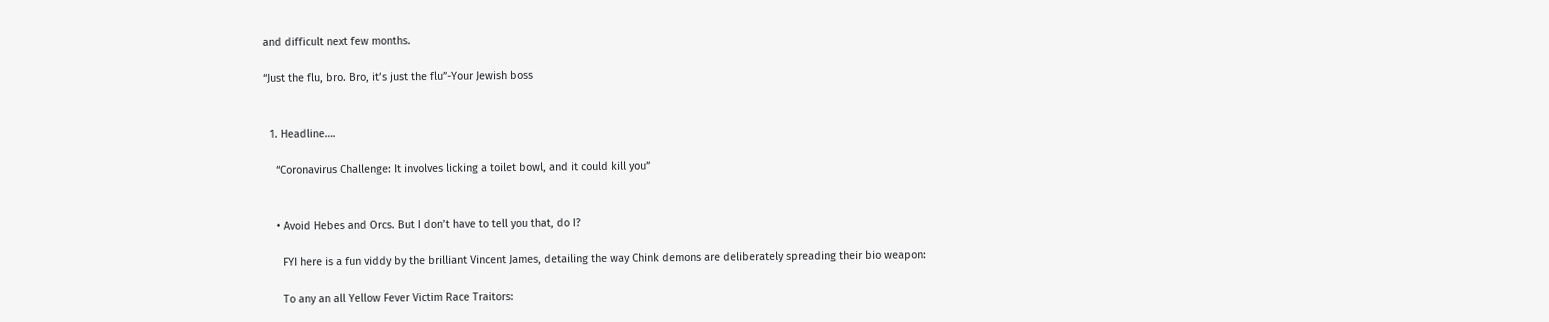and difficult next few months.

“Just the flu, bro. Bro, it’s just the flu”-Your Jewish boss


  1. Headline….

    “Coronavirus Challenge: It involves licking a toilet bowl, and it could kill you”


    • Avoid Hebes and Orcs. But I don’t have to tell you that, do I?

      FYI here is a fun viddy by the brilliant Vincent James, detailing the way Chink demons are deliberately spreading their bio weapon:

      To any an all Yellow Fever Victim Race Traitors: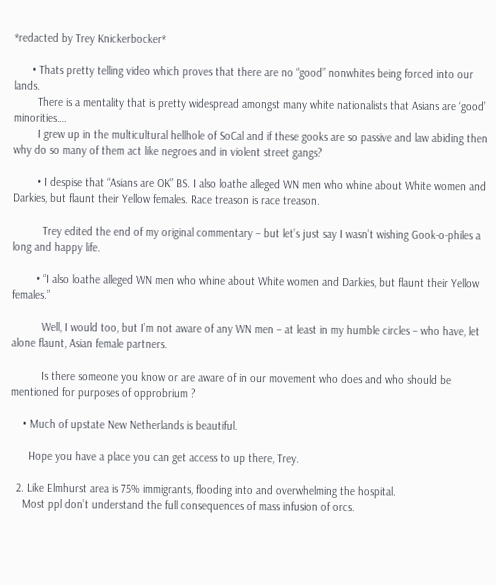*redacted by Trey Knickerbocker*

      • Thats pretty telling video which proves that there are no “good” nonwhites being forced into our lands.
        There is a mentality that is pretty widespread amongst many white nationalists that Asians are ‘good’ minorities….
        I grew up in the multicultural hellhole of SoCal and if these gooks are so passive and law abiding then why do so many of them act like negroes and in violent street gangs?

        • I despise that “Asians are OK” BS. I also loathe alleged WN men who whine about White women and Darkies, but flaunt their Yellow females. Race treason is race treason.

          Trey edited the end of my original commentary – but let’s just say I wasn’t wishing Gook-o-philes a long and happy life.

        • “I also loathe alleged WN men who whine about White women and Darkies, but flaunt their Yellow females.”

          Well, I would too, but I’m not aware of any WN men – at least in my humble circles – who have, let alone flaunt, Asian female partners.

          Is there someone you know or are aware of in our movement who does and who should be mentioned for purposes of opprobrium ?

    • Much of upstate New Netherlands is beautiful.

      Hope you have a place you can get access to up there, Trey.

  2. Like Elmhurst area is 75% immigrants, flooding into and overwhelming the hospital.
    Most ppl don’t understand the full consequences of mass infusion of orcs.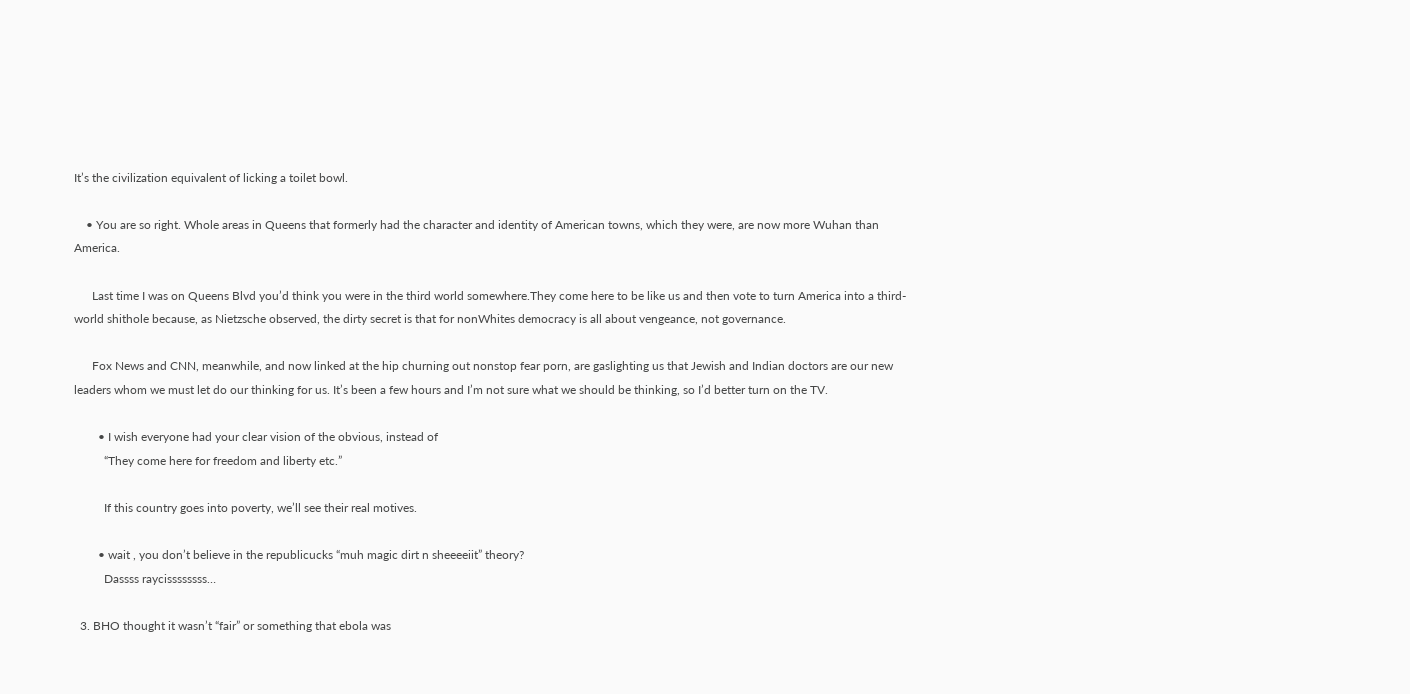It’s the civilization equivalent of licking a toilet bowl.

    • You are so right. Whole areas in Queens that formerly had the character and identity of American towns, which they were, are now more Wuhan than America.

      Last time I was on Queens Blvd you’d think you were in the third world somewhere.They come here to be like us and then vote to turn America into a third-world shithole because, as Nietzsche observed, the dirty secret is that for nonWhites democracy is all about vengeance, not governance.

      Fox News and CNN, meanwhile, and now linked at the hip churning out nonstop fear porn, are gaslighting us that Jewish and Indian doctors are our new leaders whom we must let do our thinking for us. It’s been a few hours and I’m not sure what we should be thinking, so I’d better turn on the TV.

        • I wish everyone had your clear vision of the obvious, instead of
          “They come here for freedom and liberty etc.”

          If this country goes into poverty, we’ll see their real motives.

        • wait , you don’t believe in the republicucks “muh magic dirt n sheeeeiit” theory?
          Dassss raycissssssss…

  3. BHO thought it wasn’t “fair” or something that ebola was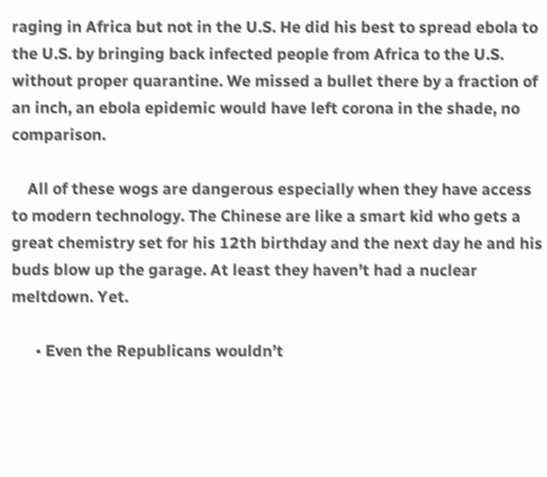raging in Africa but not in the U.S. He did his best to spread ebola to the U.S. by bringing back infected people from Africa to the U.S. without proper quarantine. We missed a bullet there by a fraction of an inch, an ebola epidemic would have left corona in the shade, no comparison.

    All of these wogs are dangerous especially when they have access to modern technology. The Chinese are like a smart kid who gets a great chemistry set for his 12th birthday and the next day he and his buds blow up the garage. At least they haven’t had a nuclear meltdown. Yet.

      • Even the Republicans wouldn’t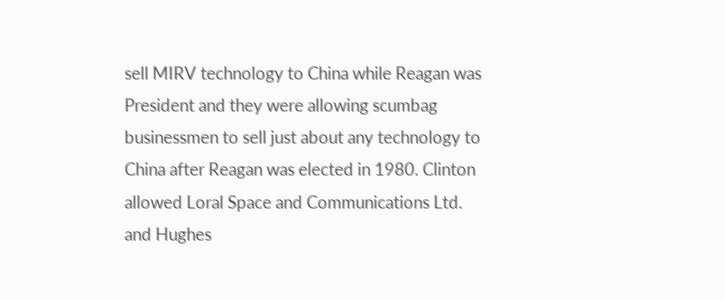sell MIRV technology to China while Reagan was President and they were allowing scumbag businessmen to sell just about any technology to China after Reagan was elected in 1980. Clinton allowed Loral Space and Communications Ltd. and Hughes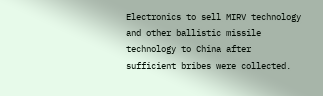Electronics to sell MIRV technology and other ballistic missile technology to China after sufficient bribes were collected.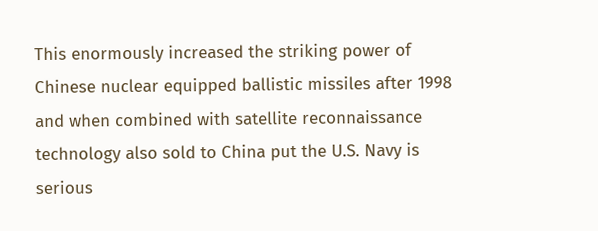This enormously increased the striking power of Chinese nuclear equipped ballistic missiles after 1998 and when combined with satellite reconnaissance technology also sold to China put the U.S. Navy is serious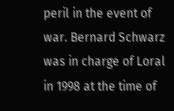peril in the event of war. Bernard Schwarz was in charge of Loral in 1998 at the time of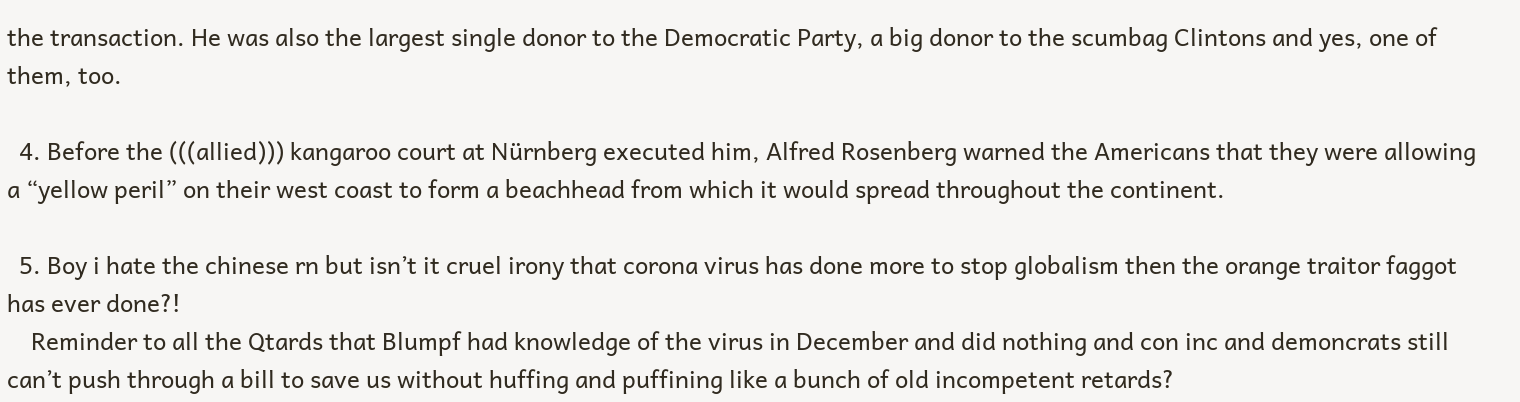the transaction. He was also the largest single donor to the Democratic Party, a big donor to the scumbag Clintons and yes, one of them, too.

  4. Before the (((allied))) kangaroo court at Nürnberg executed him, Alfred Rosenberg warned the Americans that they were allowing a “yellow peril” on their west coast to form a beachhead from which it would spread throughout the continent.

  5. Boy i hate the chinese rn but isn’t it cruel irony that corona virus has done more to stop globalism then the orange traitor faggot has ever done?!
    Reminder to all the Qtards that Blumpf had knowledge of the virus in December and did nothing and con inc and demoncrats still can’t push through a bill to save us without huffing and puffining like a bunch of old incompetent retards?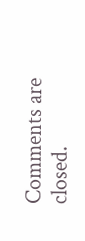Comments are closed.